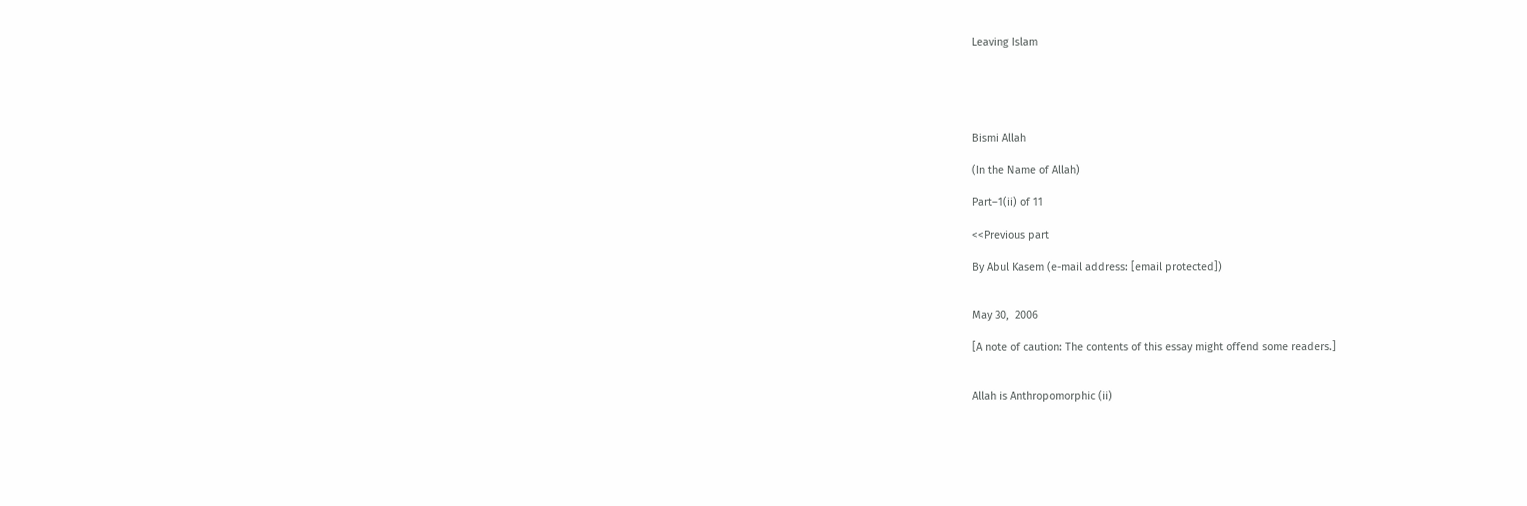Leaving Islam





Bismi Allah

(In the Name of Allah)

Part–1(ii) of 11

<<Previous part

By Abul Kasem (e-mail address: [email protected])


May 30,  2006

[A note of caution: The contents of this essay might offend some readers.]


Allah is Anthropomorphic (ii)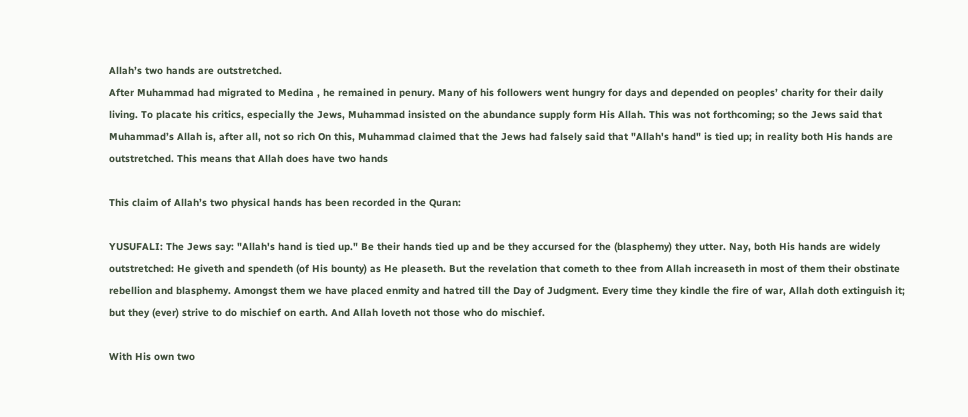Allah’s two hands are outstretched.
After Muhammad had migrated to Medina , he remained in penury. Many of his followers went hungry for days and depended on peoples’ charity for their daily living. To placate his critics, especially the Jews, Muhammad insisted on the abundance supply form His Allah. This was not forthcoming; so the Jews said that Muhammad’s Allah is, after all, not so rich On this, Muhammad claimed that the Jews had falsely said that "Allah's hand" is tied up; in reality both His hands are outstretched. This means that Allah does have two hands

This claim of Allah’s two physical hands has been recorded in the Quran:

YUSUFALI: The Jews say: "Allah's hand is tied up." Be their hands tied up and be they accursed for the (blasphemy) they utter. Nay, both His hands are widely outstretched: He giveth and spendeth (of His bounty) as He pleaseth. But the revelation that cometh to thee from Allah increaseth in most of them their obstinate rebellion and blasphemy. Amongst them we have placed enmity and hatred till the Day of Judgment. Every time they kindle the fire of war, Allah doth extinguish it; but they (ever) strive to do mischief on earth. And Allah loveth not those who do mischief.

With His own two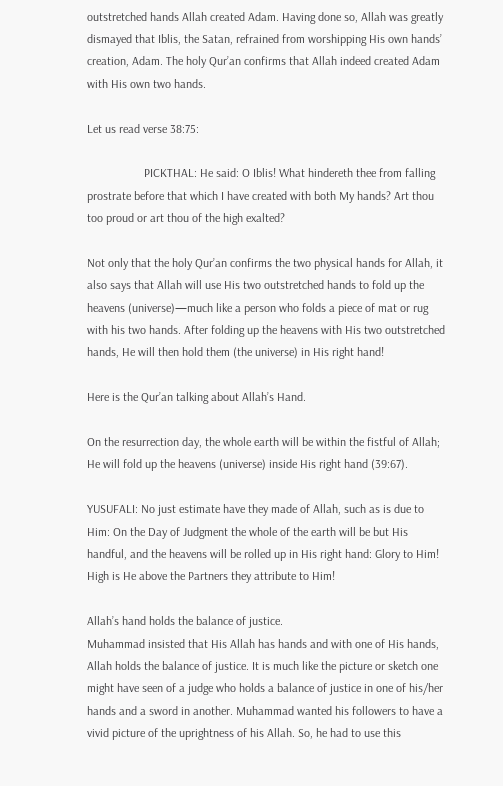outstretched hands Allah created Adam. Having done so, Allah was greatly dismayed that Iblis, the Satan, refrained from worshipping His own hands’ creation, Adam. The holy Qur’an confirms that Allah indeed created Adam with His own two hands.

Let us read verse 38:75:

                   PICKTHAL: He said: O Iblis! What hindereth thee from falling prostrate before that which I have created with both My hands? Art thou too proud or art thou of the high exalted?

Not only that the holy Qur’an confirms the two physical hands for Allah, it also says that Allah will use His two outstretched hands to fold up the heavens (universe)—much like a person who folds a piece of mat or rug with his two hands. After folding up the heavens with His two outstretched hands, He will then hold them (the universe) in His right hand!

Here is the Qur’an talking about Allah’s Hand.

On the resurrection day, the whole earth will be within the fistful of Allah; He will fold up the heavens (universe) inside His right hand (39:67).

YUSUFALI: No just estimate have they made of Allah, such as is due to Him: On the Day of Judgment the whole of the earth will be but His handful, and the heavens will be rolled up in His right hand: Glory to Him! High is He above the Partners they attribute to Him!

Allah’s hand holds the balance of justice.
Muhammad insisted that His Allah has hands and with one of His hands, Allah holds the balance of justice. It is much like the picture or sketch one might have seen of a judge who holds a balance of justice in one of his/her hands and a sword in another. Muhammad wanted his followers to have a vivid picture of the uprightness of his Allah. So, he had to use this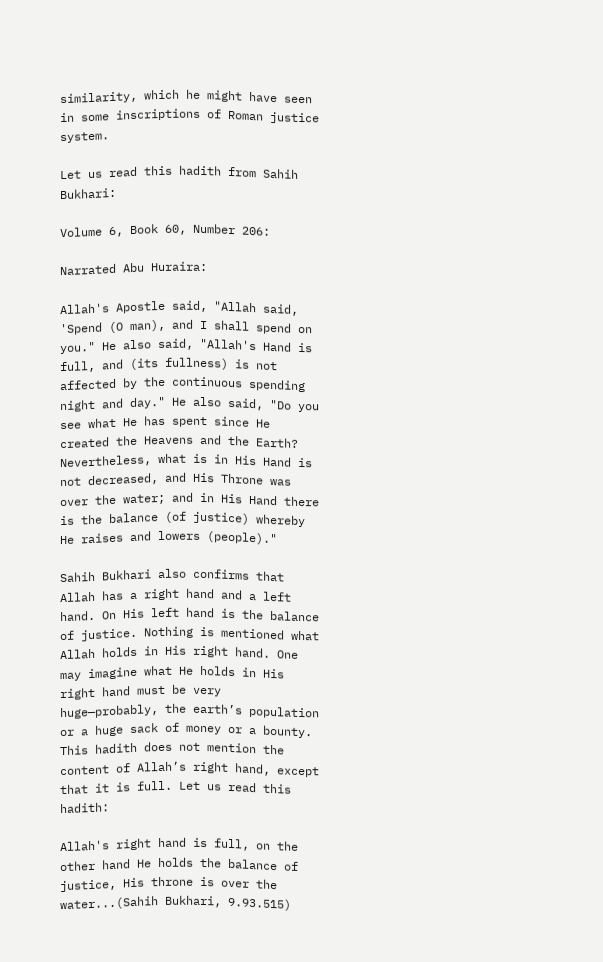similarity, which he might have seen in some inscriptions of Roman justice system.

Let us read this hadith from Sahih Bukhari:

Volume 6, Book 60, Number 206:

Narrated Abu Huraira:

Allah's Apostle said, "Allah said, 'Spend (O man), and I shall spend on you." He also said, "Allah's Hand is full, and (its fullness) is not affected by the continuous spending night and day." He also said, "Do you see what He has spent since He created the Heavens and the Earth? Nevertheless, what is in His Hand is not decreased, and His Throne was over the water; and in His Hand there is the balance (of justice) whereby He raises and lowers (people)."

Sahih Bukhari also confirms that Allah has a right hand and a left hand. On His left hand is the balance of justice. Nothing is mentioned what Allah holds in His right hand. One may imagine what He holds in His right hand must be very huge—probably, the earth’s population or a huge sack of money or a bounty. This hadith does not mention the content of Allah’s right hand, except that it is full. Let us read this hadith:

Allah's right hand is full, on the other hand He holds the balance of justice, His throne is over the water...(Sahih Bukhari, 9.93.515)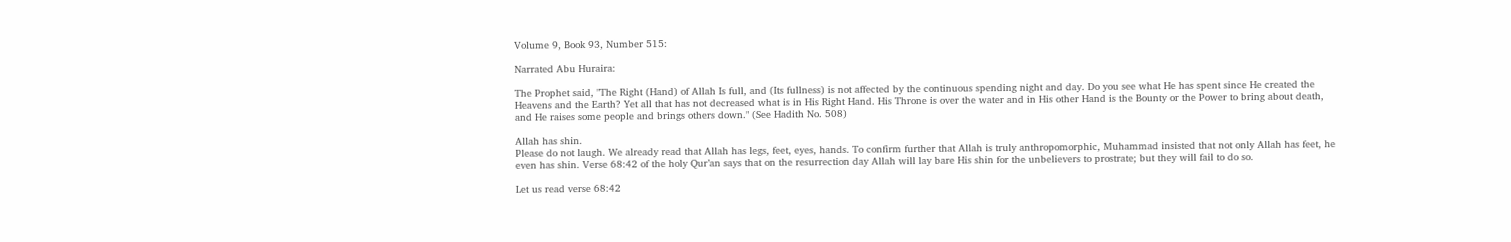Volume 9, Book 93, Number 515:

Narrated Abu Huraira:

The Prophet said, "The Right (Hand) of Allah Is full, and (Its fullness) is not affected by the continuous spending night and day. Do you see what He has spent since He created the Heavens and the Earth? Yet all that has not decreased what is in His Right Hand. His Throne is over the water and in His other Hand is the Bounty or the Power to bring about death, and He raises some people and brings others down." (See Hadith No. 508)

Allah has shin.
Please do not laugh. We already read that Allah has legs, feet, eyes, hands. To confirm further that Allah is truly anthropomorphic, Muhammad insisted that not only Allah has feet, he even has shin. Verse 68:42 of the holy Qur’an says that on the resurrection day Allah will lay bare His shin for the unbelievers to prostrate; but they will fail to do so.

Let us read verse 68:42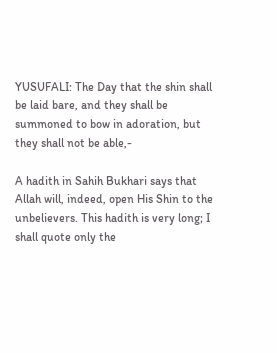YUSUFALI: The Day that the shin shall be laid bare, and they shall be summoned to bow in adoration, but they shall not be able,-

A hadith in Sahih Bukhari says that Allah will, indeed, open His Shin to the unbelievers. This hadith is very long; I shall quote only the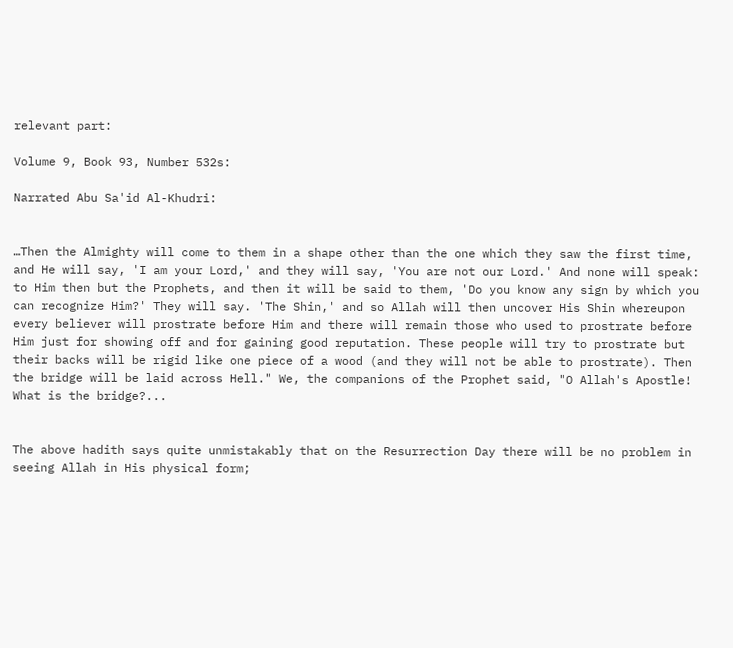relevant part:

Volume 9, Book 93, Number 532s:

Narrated Abu Sa'id Al-Khudri:


…Then the Almighty will come to them in a shape other than the one which they saw the first time, and He will say, 'I am your Lord,' and they will say, 'You are not our Lord.' And none will speak: to Him then but the Prophets, and then it will be said to them, 'Do you know any sign by which you can recognize Him?' They will say. 'The Shin,' and so Allah will then uncover His Shin whereupon every believer will prostrate before Him and there will remain those who used to prostrate before Him just for showing off and for gaining good reputation. These people will try to prostrate but their backs will be rigid like one piece of a wood (and they will not be able to prostrate). Then the bridge will be laid across Hell." We, the companions of the Prophet said, "O Allah's Apostle! What is the bridge?...


The above hadith says quite unmistakably that on the Resurrection Day there will be no problem in seeing Allah in His physical form;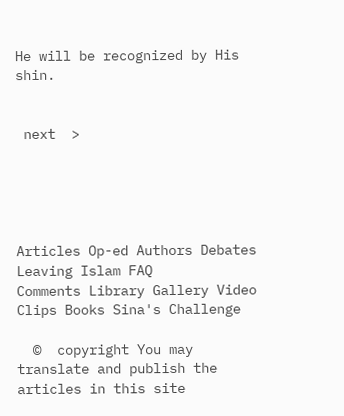He will be recognized by His shin.


 next  >





Articles Op-ed Authors Debates Leaving Islam FAQ
Comments Library Gallery Video Clips Books Sina's Challenge

  ©  copyright You may translate and publish the articles in this site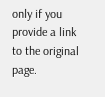only if you provide a link to the original page.